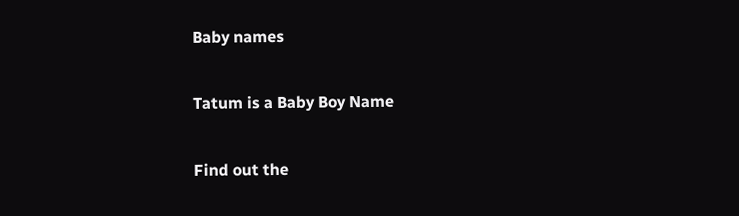Baby names

Tatum is a Baby Boy Name

Find out the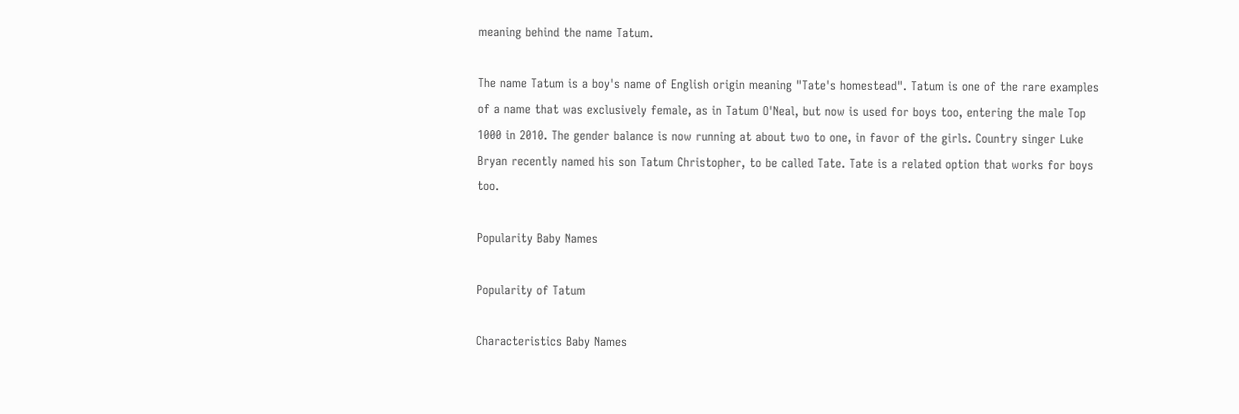meaning behind the name Tatum.

The name Tatum is a boy's name of English origin meaning "Tate's homestead". Tatum is one of the rare examples of a name that was exclusively female, as in Tatum O'Neal, but now is used for boys too, entering the male Top 1000 in 2010. The gender balance is now running at about two to one, in favor of the girls. Country singer Luke Bryan recently named his son Tatum Christopher, to be called Tate. Tate is a related option that works for boys too.

Popularity Baby Names

Popularity of Tatum

Characteristics Baby Names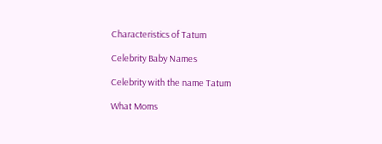Characteristics of Tatum

Celebrity Baby Names

Celebrity with the name Tatum

What Moms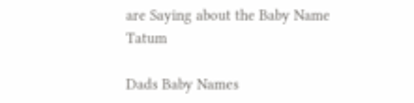are Saying about the Baby Name Tatum

Dads Baby Names